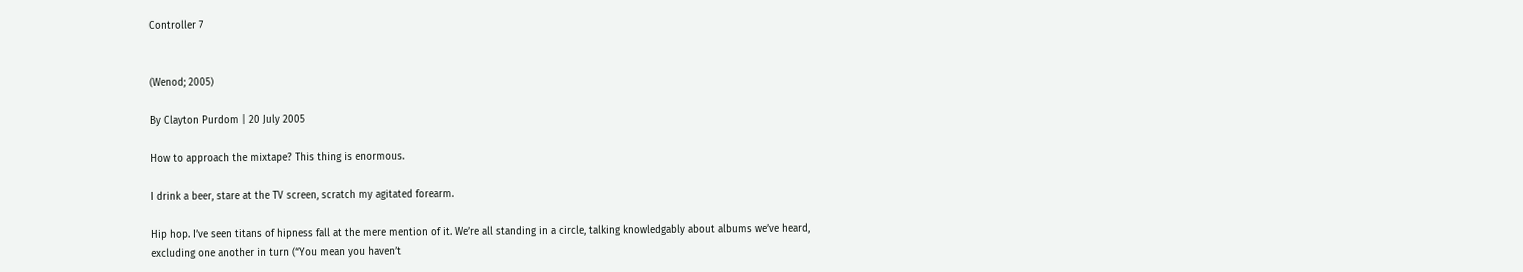Controller 7


(Wenod; 2005)

By Clayton Purdom | 20 July 2005

How to approach the mixtape? This thing is enormous.

I drink a beer, stare at the TV screen, scratch my agitated forearm.

Hip hop. I’ve seen titans of hipness fall at the mere mention of it. We’re all standing in a circle, talking knowledgably about albums we’ve heard, excluding one another in turn (“You mean you haven’t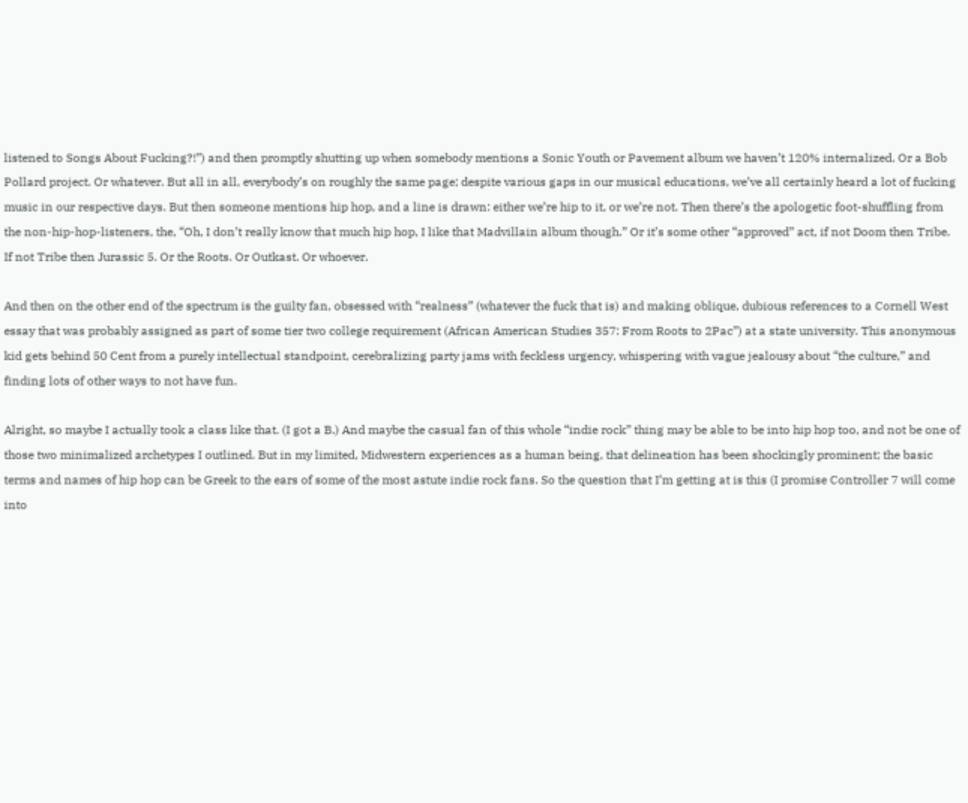listened to Songs About Fucking?!”) and then promptly shutting up when somebody mentions a Sonic Youth or Pavement album we haven’t 120% internalized. Or a Bob Pollard project. Or whatever. But all in all, everybody’s on roughly the same page; despite various gaps in our musical educations, we’ve all certainly heard a lot of fucking music in our respective days. But then someone mentions hip hop, and a line is drawn: either we’re hip to it, or we’re not. Then there’s the apologetic foot-shuffling from the non-hip-hop-listeners, the, “Oh, I don’t really know that much hip hop, I like that Madvillain album though.” Or it’s some other “approved” act, if not Doom then Tribe. If not Tribe then Jurassic 5. Or the Roots. Or Outkast. Or whoever.

And then on the other end of the spectrum is the guilty fan, obsessed with “realness” (whatever the fuck that is) and making oblique, dubious references to a Cornell West essay that was probably assigned as part of some tier two college requirement (African American Studies 357: From Roots to 2Pac”) at a state university. This anonymous kid gets behind 50 Cent from a purely intellectual standpoint, cerebralizing party jams with feckless urgency, whispering with vague jealousy about “the culture,” and finding lots of other ways to not have fun.

Alright, so maybe I actually took a class like that. (I got a B.) And maybe the casual fan of this whole “indie rock” thing may be able to be into hip hop too, and not be one of those two minimalized archetypes I outlined. But in my limited, Midwestern experiences as a human being, that delineation has been shockingly prominent; the basic terms and names of hip hop can be Greek to the ears of some of the most astute indie rock fans. So the question that I’m getting at is this (I promise Controller 7 will come into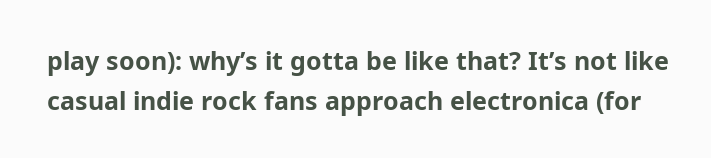play soon): why’s it gotta be like that? It’s not like casual indie rock fans approach electronica (for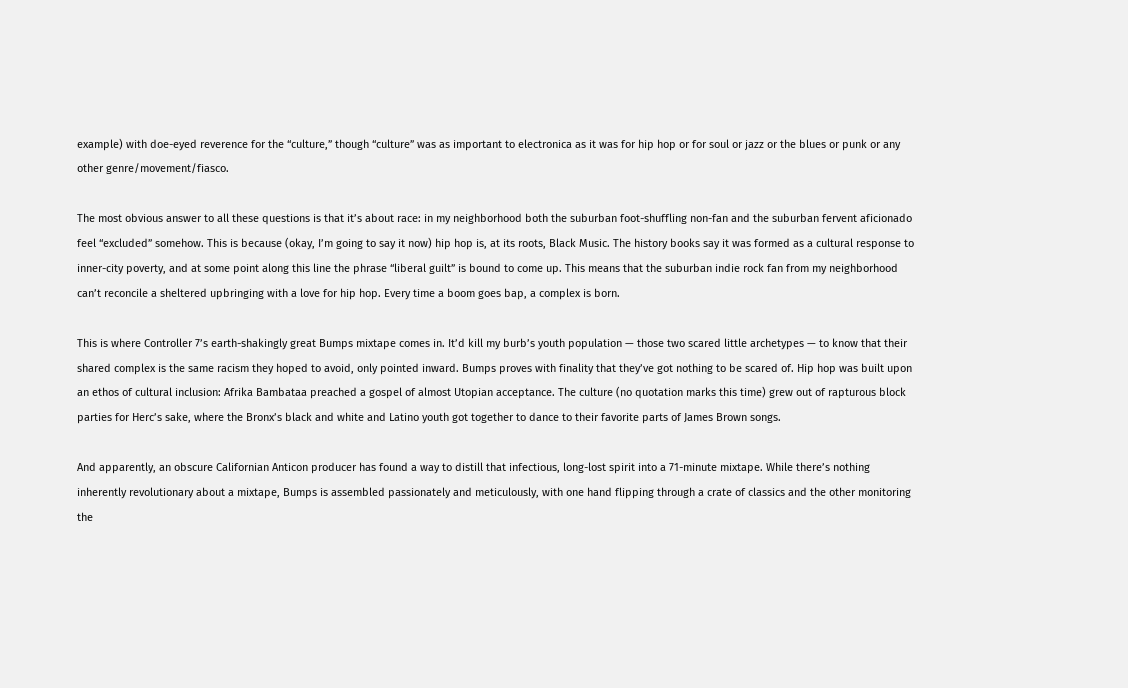example) with doe-eyed reverence for the “culture,” though “culture” was as important to electronica as it was for hip hop or for soul or jazz or the blues or punk or any other genre/movement/fiasco.

The most obvious answer to all these questions is that it’s about race: in my neighborhood both the suburban foot-shuffling non-fan and the suburban fervent aficionado feel “excluded” somehow. This is because (okay, I’m going to say it now) hip hop is, at its roots, Black Music. The history books say it was formed as a cultural response to inner-city poverty, and at some point along this line the phrase “liberal guilt” is bound to come up. This means that the suburban indie rock fan from my neighborhood can’t reconcile a sheltered upbringing with a love for hip hop. Every time a boom goes bap, a complex is born.

This is where Controller 7’s earth-shakingly great Bumps mixtape comes in. It’d kill my burb’s youth population — those two scared little archetypes — to know that their shared complex is the same racism they hoped to avoid, only pointed inward. Bumps proves with finality that they’ve got nothing to be scared of. Hip hop was built upon an ethos of cultural inclusion: Afrika Bambataa preached a gospel of almost Utopian acceptance. The culture (no quotation marks this time) grew out of rapturous block parties for Herc’s sake, where the Bronx’s black and white and Latino youth got together to dance to their favorite parts of James Brown songs.

And apparently, an obscure Californian Anticon producer has found a way to distill that infectious, long-lost spirit into a 71-minute mixtape. While there’s nothing inherently revolutionary about a mixtape, Bumps is assembled passionately and meticulously, with one hand flipping through a crate of classics and the other monitoring the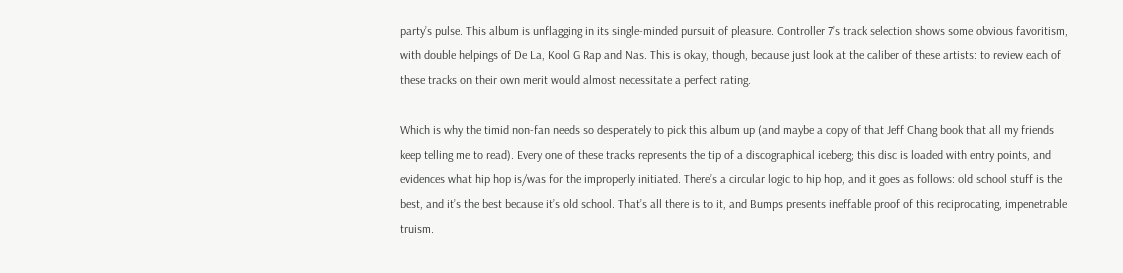party’s pulse. This album is unflagging in its single-minded pursuit of pleasure. Controller 7’s track selection shows some obvious favoritism, with double helpings of De La, Kool G Rap and Nas. This is okay, though, because just look at the caliber of these artists: to review each of these tracks on their own merit would almost necessitate a perfect rating.

Which is why the timid non-fan needs so desperately to pick this album up (and maybe a copy of that Jeff Chang book that all my friends keep telling me to read). Every one of these tracks represents the tip of a discographical iceberg; this disc is loaded with entry points, and evidences what hip hop is/was for the improperly initiated. There’s a circular logic to hip hop, and it goes as follows: old school stuff is the best, and it’s the best because it’s old school. That’s all there is to it, and Bumps presents ineffable proof of this reciprocating, impenetrable truism.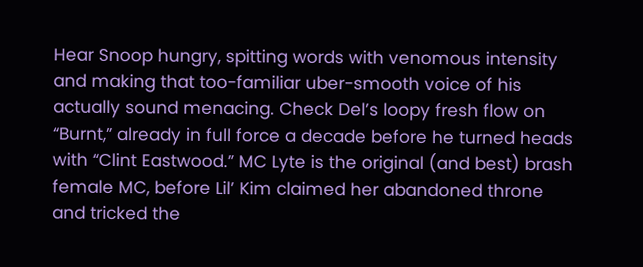Hear Snoop hungry, spitting words with venomous intensity and making that too-familiar uber-smooth voice of his actually sound menacing. Check Del’s loopy fresh flow on “Burnt,” already in full force a decade before he turned heads with “Clint Eastwood.” MC Lyte is the original (and best) brash female MC, before Lil’ Kim claimed her abandoned throne and tricked the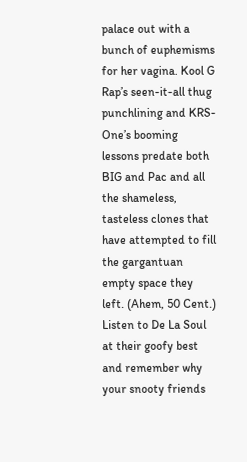palace out with a bunch of euphemisms for her vagina. Kool G Rap’s seen-it-all thug punchlining and KRS-One’s booming lessons predate both BIG and Pac and all the shameless, tasteless clones that have attempted to fill the gargantuan empty space they left. (Ahem, 50 Cent.) Listen to De La Soul at their goofy best and remember why your snooty friends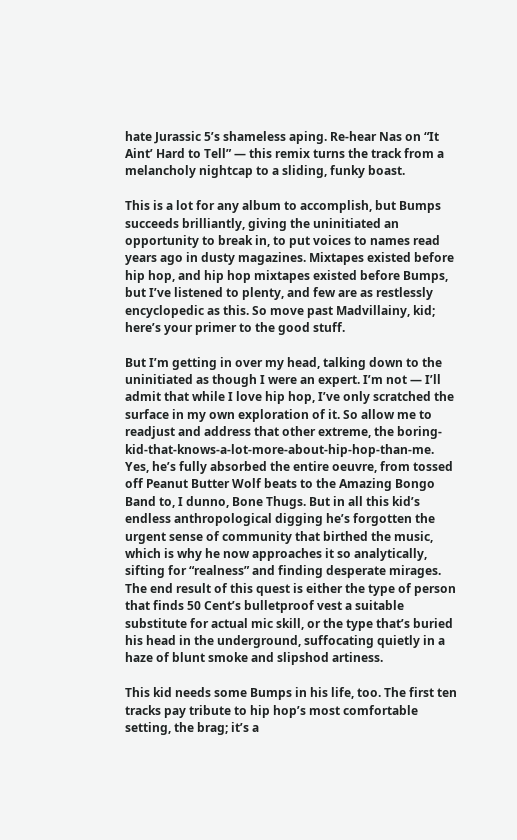hate Jurassic 5’s shameless aping. Re-hear Nas on “It Aint’ Hard to Tell” — this remix turns the track from a melancholy nightcap to a sliding, funky boast.

This is a lot for any album to accomplish, but Bumps succeeds brilliantly, giving the uninitiated an opportunity to break in, to put voices to names read years ago in dusty magazines. Mixtapes existed before hip hop, and hip hop mixtapes existed before Bumps, but I’ve listened to plenty, and few are as restlessly encyclopedic as this. So move past Madvillainy, kid; here’s your primer to the good stuff.

But I’m getting in over my head, talking down to the uninitiated as though I were an expert. I’m not — I’ll admit that while I love hip hop, I’ve only scratched the surface in my own exploration of it. So allow me to readjust and address that other extreme, the boring-kid-that-knows-a-lot-more-about-hip-hop-than-me. Yes, he’s fully absorbed the entire oeuvre, from tossed off Peanut Butter Wolf beats to the Amazing Bongo Band to, I dunno, Bone Thugs. But in all this kid’s endless anthropological digging he’s forgotten the urgent sense of community that birthed the music, which is why he now approaches it so analytically, sifting for “realness” and finding desperate mirages. The end result of this quest is either the type of person that finds 50 Cent’s bulletproof vest a suitable substitute for actual mic skill, or the type that’s buried his head in the underground, suffocating quietly in a haze of blunt smoke and slipshod artiness.

This kid needs some Bumps in his life, too. The first ten tracks pay tribute to hip hop’s most comfortable setting, the brag; it’s a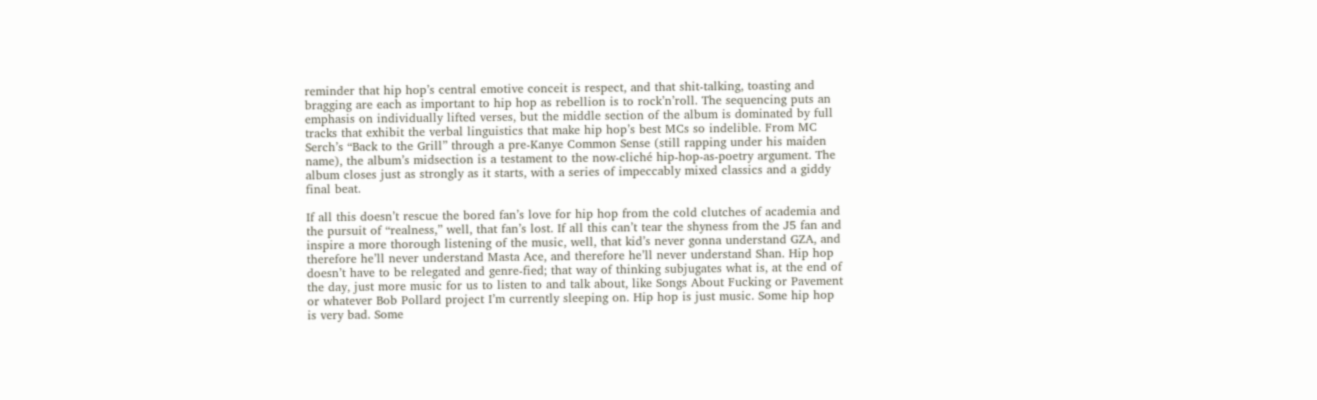reminder that hip hop’s central emotive conceit is respect, and that shit-talking, toasting and bragging are each as important to hip hop as rebellion is to rock’n’roll. The sequencing puts an emphasis on individually lifted verses, but the middle section of the album is dominated by full tracks that exhibit the verbal linguistics that make hip hop’s best MCs so indelible. From MC Serch’s “Back to the Grill” through a pre-Kanye Common Sense (still rapping under his maiden name), the album’s midsection is a testament to the now-cliché hip-hop-as-poetry argument. The album closes just as strongly as it starts, with a series of impeccably mixed classics and a giddy final beat.

If all this doesn’t rescue the bored fan’s love for hip hop from the cold clutches of academia and the pursuit of “realness,” well, that fan’s lost. If all this can’t tear the shyness from the J5 fan and inspire a more thorough listening of the music, well, that kid’s never gonna understand GZA, and therefore he’ll never understand Masta Ace, and therefore he’ll never understand Shan. Hip hop doesn’t have to be relegated and genre-fied; that way of thinking subjugates what is, at the end of the day, just more music for us to listen to and talk about, like Songs About Fucking or Pavement or whatever Bob Pollard project I’m currently sleeping on. Hip hop is just music. Some hip hop is very bad. Some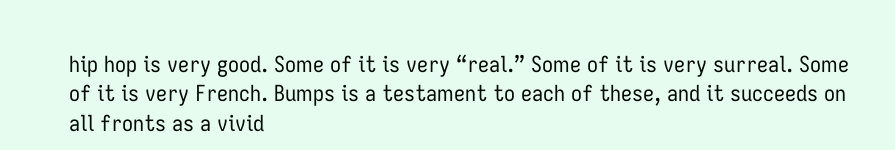hip hop is very good. Some of it is very “real.” Some of it is very surreal. Some of it is very French. Bumps is a testament to each of these, and it succeeds on all fronts as a vivid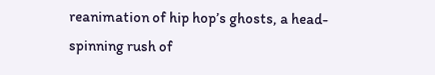reanimation of hip hop’s ghosts, a head-spinning rush of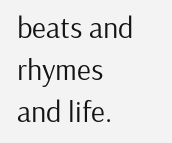beats and rhymes and life.